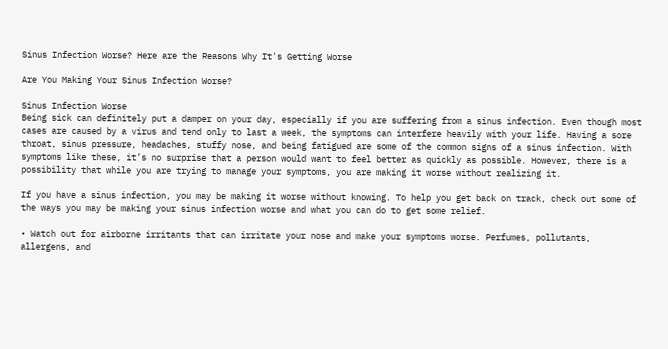Sinus Infection Worse? Here are the Reasons Why It's Getting Worse

Are You Making Your Sinus Infection Worse?

Sinus Infection Worse
Being sick can definitely put a damper on your day, especially if you are suffering from a sinus infection. Even though most cases are caused by a virus and tend only to last a week, the symptoms can interfere heavily with your life. Having a sore throat, sinus pressure, headaches, stuffy nose, and being fatigued are some of the common signs of a sinus infection. With symptoms like these, it’s no surprise that a person would want to feel better as quickly as possible. However, there is a possibility that while you are trying to manage your symptoms, you are making it worse without realizing it.

If you have a sinus infection, you may be making it worse without knowing. To help you get back on track, check out some of the ways you may be making your sinus infection worse and what you can do to get some relief.

• Watch out for airborne irritants that can irritate your nose and make your symptoms worse. Perfumes, pollutants, allergens, and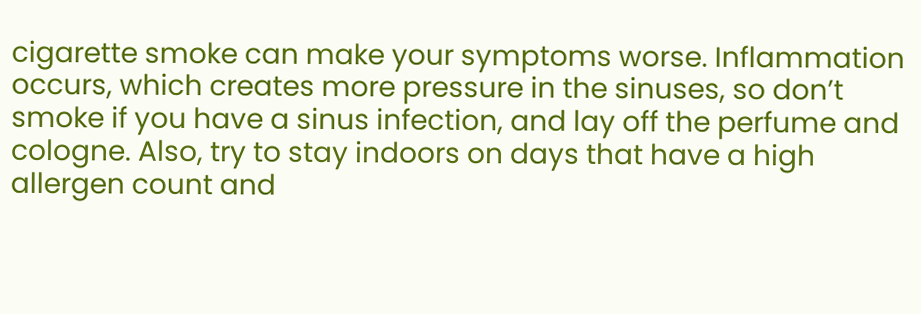cigarette smoke can make your symptoms worse. Inflammation occurs, which creates more pressure in the sinuses, so don’t smoke if you have a sinus infection, and lay off the perfume and cologne. Also, try to stay indoors on days that have a high allergen count and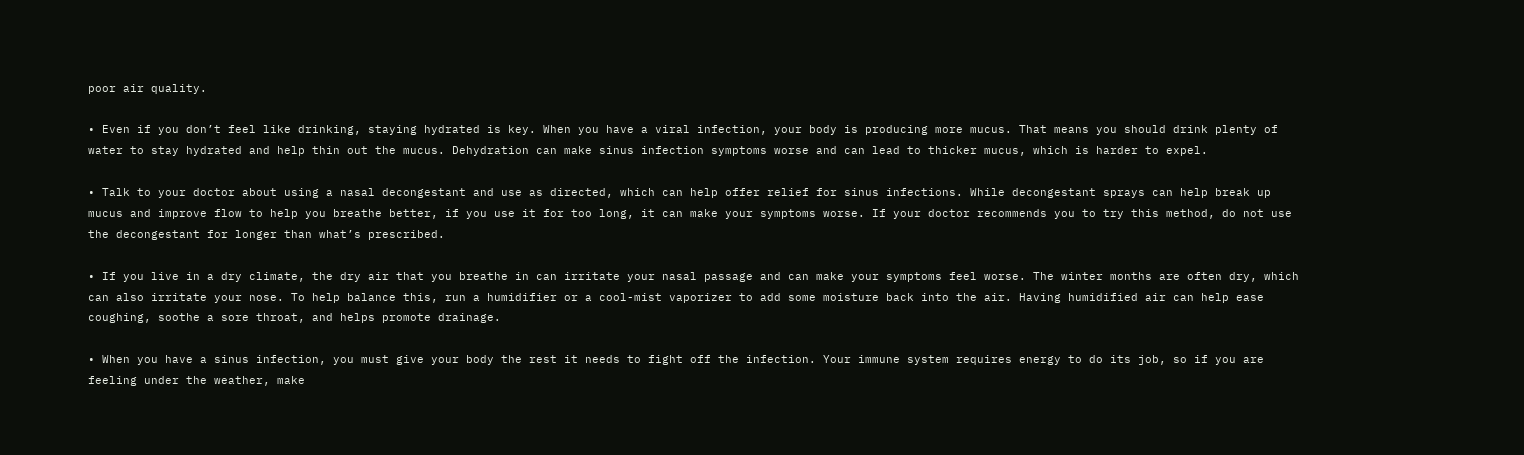poor air quality.

• Even if you don’t feel like drinking, staying hydrated is key. When you have a viral infection, your body is producing more mucus. That means you should drink plenty of water to stay hydrated and help thin out the mucus. Dehydration can make sinus infection symptoms worse and can lead to thicker mucus, which is harder to expel.

• Talk to your doctor about using a nasal decongestant and use as directed, which can help offer relief for sinus infections. While decongestant sprays can help break up mucus and improve flow to help you breathe better, if you use it for too long, it can make your symptoms worse. If your doctor recommends you to try this method, do not use the decongestant for longer than what’s prescribed.

• If you live in a dry climate, the dry air that you breathe in can irritate your nasal passage and can make your symptoms feel worse. The winter months are often dry, which can also irritate your nose. To help balance this, run a humidifier or a cool-mist vaporizer to add some moisture back into the air. Having humidified air can help ease coughing, soothe a sore throat, and helps promote drainage.

• When you have a sinus infection, you must give your body the rest it needs to fight off the infection. Your immune system requires energy to do its job, so if you are feeling under the weather, make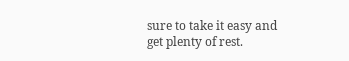sure to take it easy and get plenty of rest.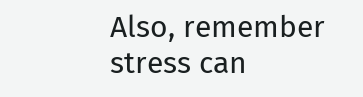Also, remember stress can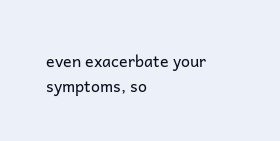even exacerbate your symptoms, so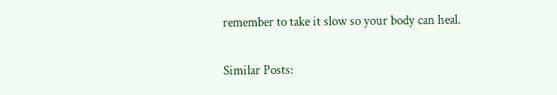remember to take it slow so your body can heal.

Similar Posts: